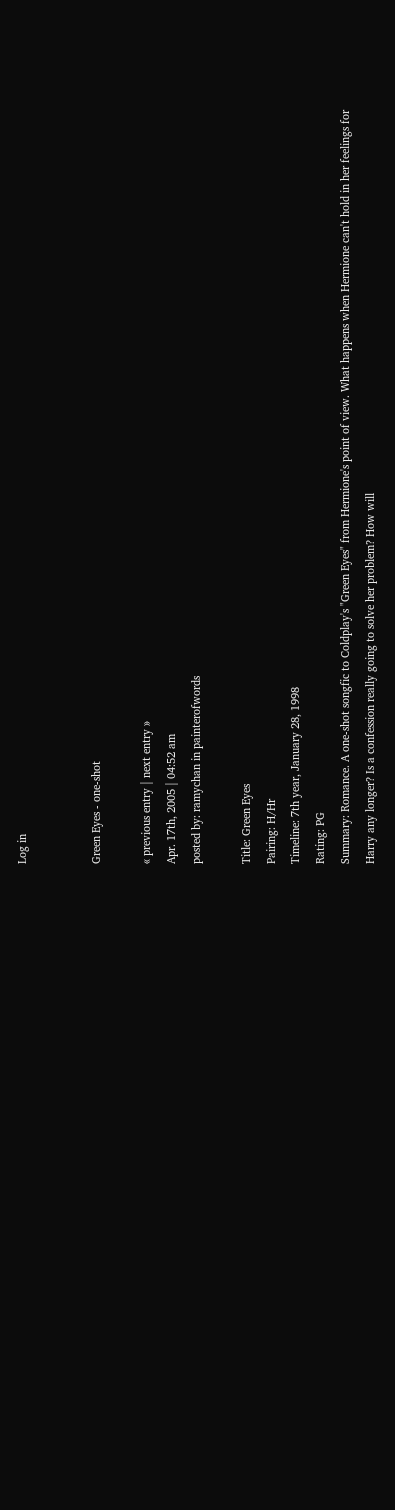Log in


Green Eyes - one-shot

« previous entry | next entry »
Apr. 17th, 2005 | 04:52 am
posted by: ramychan in painterofwords

Title: Green Eyes
Pairing: H/Hr
Timeline: 7th year, January 28, 1998
Rating: PG
Summary: Romance. A one-shot songfic to Coldplay's "Green Eyes" from Hermione's point of view. What happens when Hermione can't hold in her feelings for Harry any longer? Is a confession really going to solve her problem? How will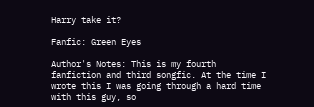Harry take it?

Fanfic: Green Eyes

Author's Notes: This is my fourth fanfiction and third songfic. At the time I wrote this I was going through a hard time with this guy, so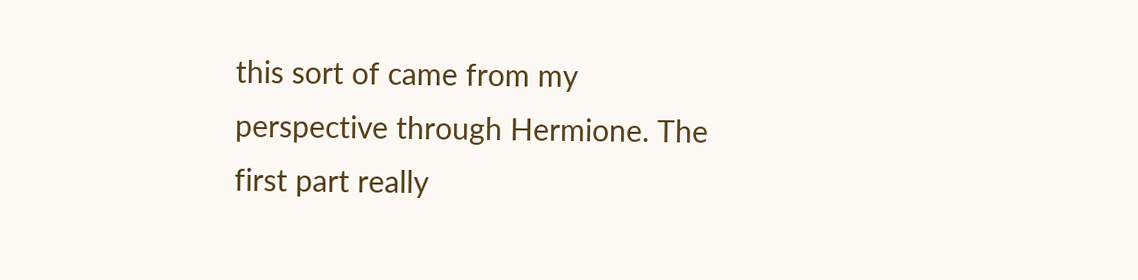this sort of came from my perspective through Hermione. The first part really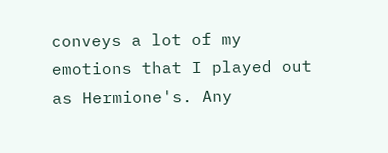conveys a lot of my emotions that I played out as Hermione's. Any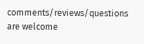comments/reviews/questions are welcome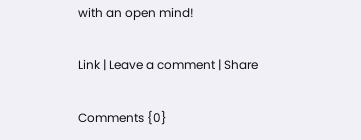with an open mind!

Link | Leave a comment | Share

Comments {0}